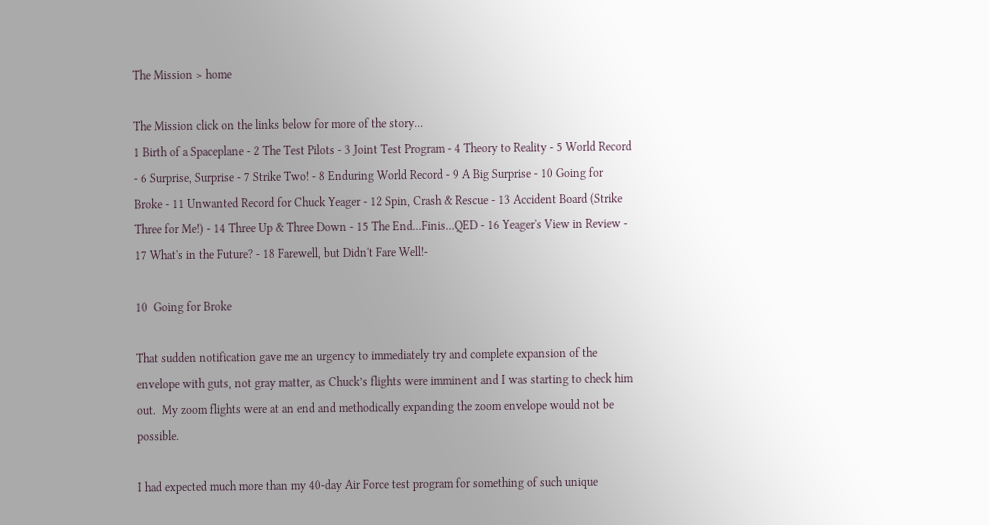The Mission > home

The Mission click on the links below for more of the story...
1 Birth of a Spaceplane - 2 The Test Pilots - 3 Joint Test Program - 4 Theory to Reality - 5 World Record - 6 Surprise, Surprise - 7 Strike Two! - 8 Enduring World Record - 9 A Big Surprise - 10 Going for Broke - 11 Unwanted Record for Chuck Yeager - 12 Spin, Crash & Rescue - 13 Accident Board (Strike Three for Me!) - 14 Three Up & Three Down - 15 The End...Finis...QED - 16 Yeager's View in Review - 17 What's in the Future? - 18 Farewell, but Didn't Fare Well!-

10  Going for Broke

That sudden notification gave me an urgency to immediately try and complete expansion of the envelope with guts, not gray matter, as Chuck’s flights were imminent and I was starting to check him out.  My zoom flights were at an end and methodically expanding the zoom envelope would not be possible.

I had expected much more than my 40-day Air Force test program for something of such unique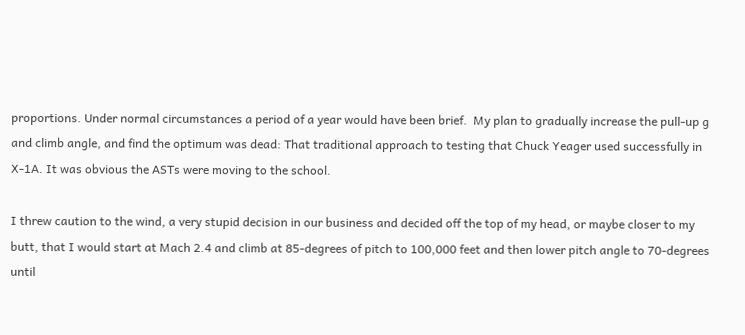proportions. Under normal circumstances a period of a year would have been brief.  My plan to gradually increase the pull-up g and climb angle, and find the optimum was dead: That traditional approach to testing that Chuck Yeager used successfully in X-1A. It was obvious the ASTs were moving to the school.

I threw caution to the wind, a very stupid decision in our business and decided off the top of my head, or maybe closer to my butt, that I would start at Mach 2.4 and climb at 85-degrees of pitch to 100,000 feet and then lower pitch angle to 70-degrees until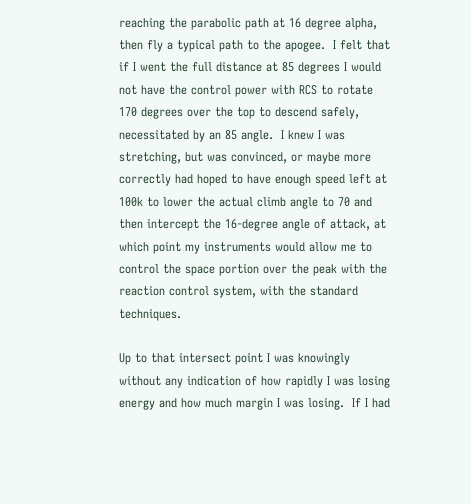reaching the parabolic path at 16 degree alpha, then fly a typical path to the apogee.  I felt that if I went the full distance at 85 degrees I would not have the control power with RCS to rotate 170 degrees over the top to descend safely, necessitated by an 85 angle.  I knew I was stretching, but was convinced, or maybe more correctly had hoped to have enough speed left at 100k to lower the actual climb angle to 70 and then intercept the 16-degree angle of attack, at which point my instruments would allow me to control the space portion over the peak with the reaction control system, with the standard techniques.

Up to that intersect point I was knowingly without any indication of how rapidly I was losing energy and how much margin I was losing.  If I had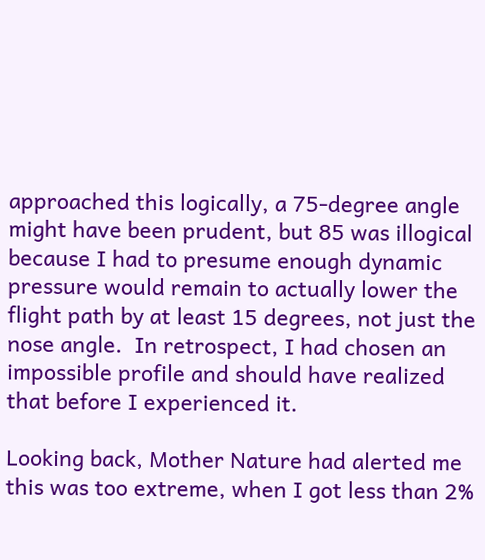approached this logically, a 75-degree angle might have been prudent, but 85 was illogical because I had to presume enough dynamic pressure would remain to actually lower the flight path by at least 15 degrees, not just the nose angle.  In retrospect, I had chosen an impossible profile and should have realized that before I experienced it.

Looking back, Mother Nature had alerted me this was too extreme, when I got less than 2%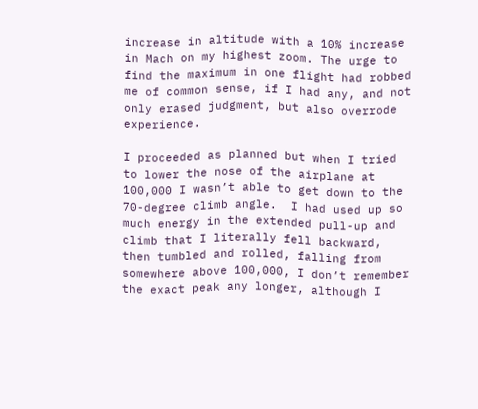increase in altitude with a 10% increase in Mach on my highest zoom. The urge to find the maximum in one flight had robbed me of common sense, if I had any, and not only erased judgment, but also overrode experience.

I proceeded as planned but when I tried to lower the nose of the airplane at 100,000 I wasn’t able to get down to the 70-degree climb angle.  I had used up so much energy in the extended pull-up and climb that I literally fell backward, then tumbled and rolled, falling from somewhere above 100,000, I don’t remember the exact peak any longer, although I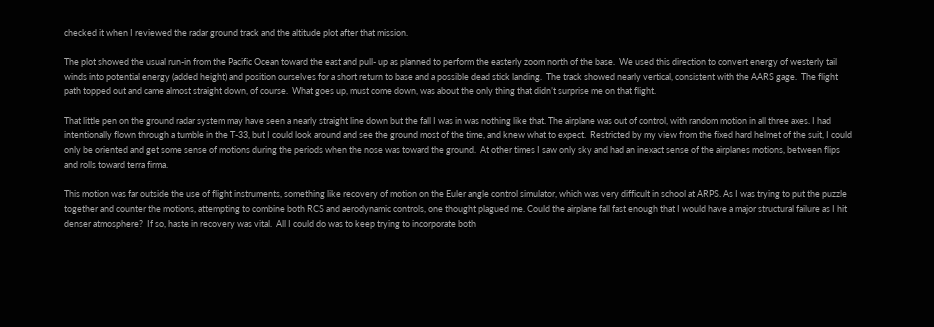checked it when I reviewed the radar ground track and the altitude plot after that mission.

The plot showed the usual run-in from the Pacific Ocean toward the east and pull- up as planned to perform the easterly zoom north of the base.  We used this direction to convert energy of westerly tail winds into potential energy (added height) and position ourselves for a short return to base and a possible dead stick landing.  The track showed nearly vertical, consistent with the AARS gage.  The flight path topped out and came almost straight down, of course.  What goes up, must come down, was about the only thing that didn’t surprise me on that flight.

That little pen on the ground radar system may have seen a nearly straight line down but the fall I was in was nothing like that. The airplane was out of control, with random motion in all three axes. I had intentionally flown through a tumble in the T-33, but I could look around and see the ground most of the time, and knew what to expect.  Restricted by my view from the fixed hard helmet of the suit, I could only be oriented and get some sense of motions during the periods when the nose was toward the ground.  At other times I saw only sky and had an inexact sense of the airplanes motions, between flips and rolls toward terra firma.

This motion was far outside the use of flight instruments, something like recovery of motion on the Euler angle control simulator, which was very difficult in school at ARPS. As I was trying to put the puzzle together and counter the motions, attempting to combine both RCS and aerodynamic controls, one thought plagued me. Could the airplane fall fast enough that I would have a major structural failure as I hit denser atmosphere?  If so, haste in recovery was vital.  All I could do was to keep trying to incorporate both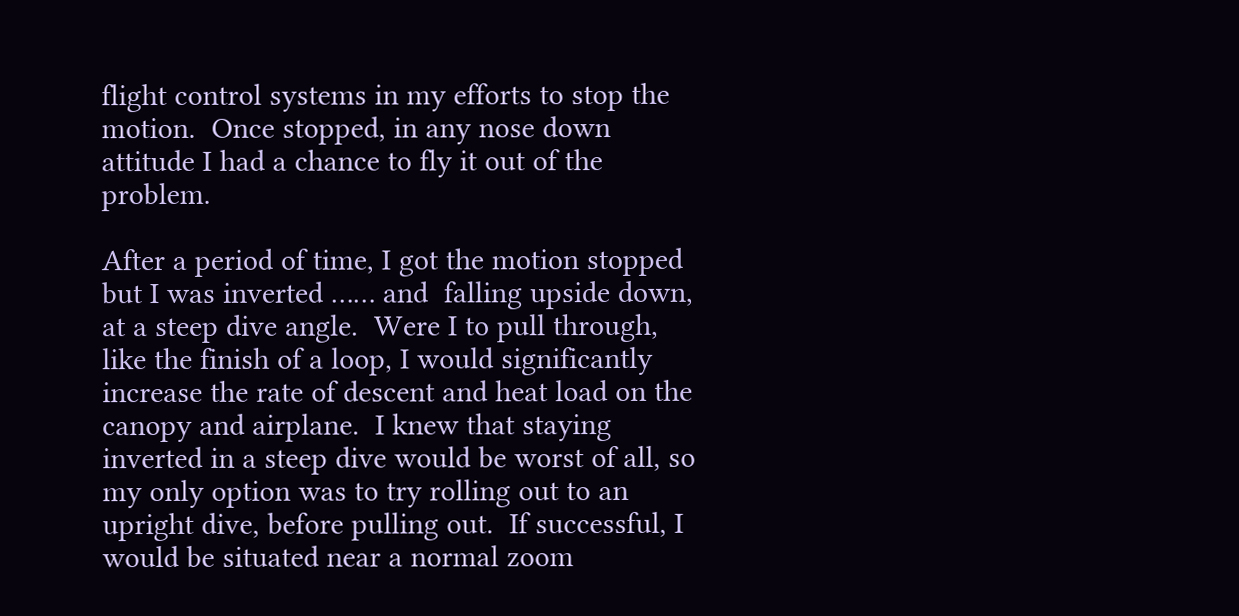flight control systems in my efforts to stop the motion.  Once stopped, in any nose down attitude I had a chance to fly it out of the problem.

After a period of time, I got the motion stopped but I was inverted …… and  falling upside down, at a steep dive angle.  Were I to pull through, like the finish of a loop, I would significantly increase the rate of descent and heat load on the canopy and airplane.  I knew that staying inverted in a steep dive would be worst of all, so my only option was to try rolling out to an upright dive, before pulling out.  If successful, I would be situated near a normal zoom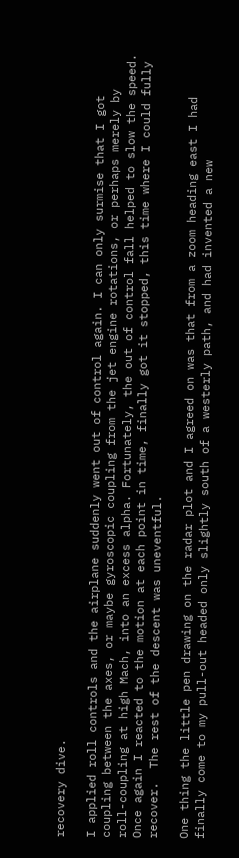recovery dive.

I applied roll controls and the airplane suddenly went out of control again. I can only surmise that I got coupling between the axes, or maybe gyroscopic coupling from the jet engine rotations, or perhaps merely by roll-coupling at high Mach, into an excess alpha. Fortunately, the out of control fall helped to slow the speed.  Once again I reacted to the motion at each point in time, finally got it stopped, this time where I could fully recover.  The rest of the descent was uneventful.

One thing the little pen drawing on the radar plot and I agreed on was that from a zoom heading east I had finally come to my pull-out headed only slightly south of a westerly path, and had invented a new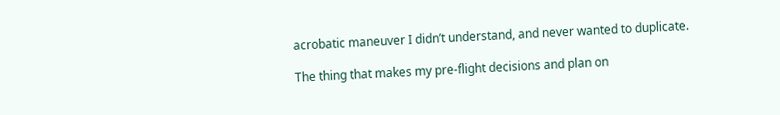acrobatic maneuver I didn’t understand, and never wanted to duplicate.

The thing that makes my pre-flight decisions and plan on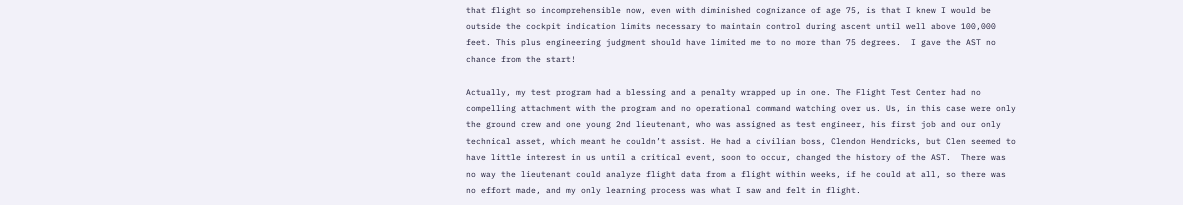that flight so incomprehensible now, even with diminished cognizance of age 75, is that I knew I would be outside the cockpit indication limits necessary to maintain control during ascent until well above 100,000 feet. This plus engineering judgment should have limited me to no more than 75 degrees.  I gave the AST no chance from the start!

Actually, my test program had a blessing and a penalty wrapped up in one. The Flight Test Center had no compelling attachment with the program and no operational command watching over us. Us, in this case were only the ground crew and one young 2nd lieutenant, who was assigned as test engineer, his first job and our only technical asset, which meant he couldn’t assist. He had a civilian boss, Clendon Hendricks, but Clen seemed to have little interest in us until a critical event, soon to occur, changed the history of the AST.  There was no way the lieutenant could analyze flight data from a flight within weeks, if he could at all, so there was no effort made, and my only learning process was what I saw and felt in flight.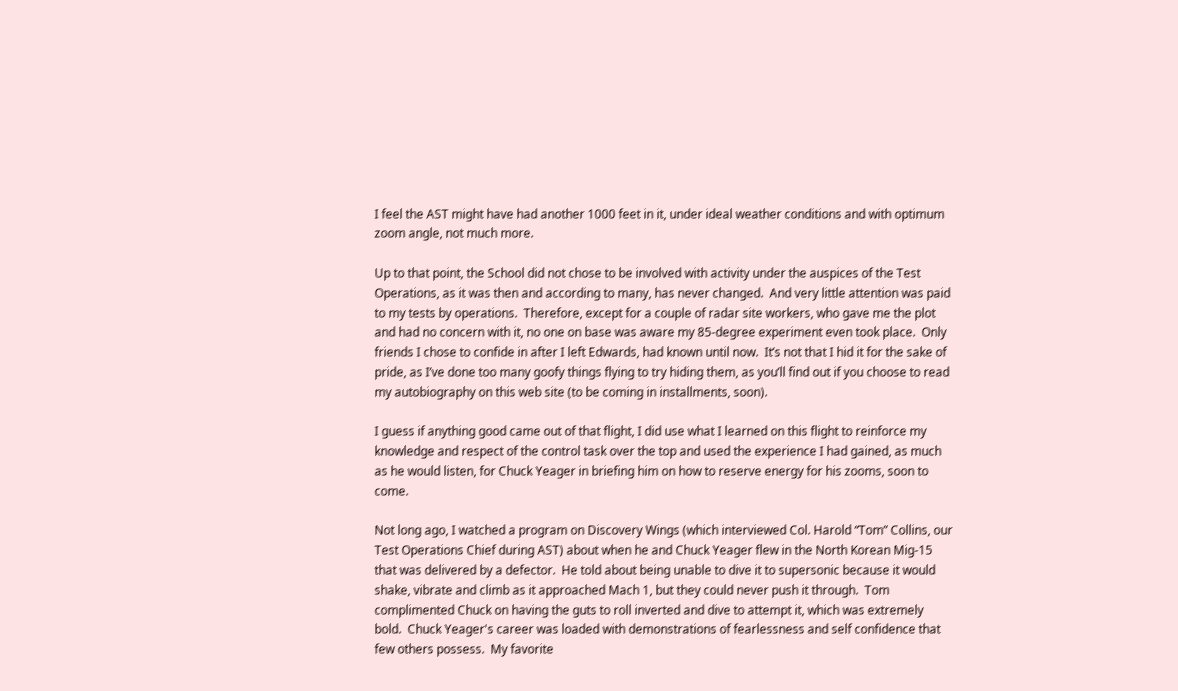I feel the AST might have had another 1000 feet in it, under ideal weather conditions and with optimum zoom angle, not much more.

Up to that point, the School did not chose to be involved with activity under the auspices of the Test Operations, as it was then and according to many, has never changed.  And very little attention was paid to my tests by operations.  Therefore, except for a couple of radar site workers, who gave me the plot and had no concern with it, no one on base was aware my 85-degree experiment even took place.  Only friends I chose to confide in after I left Edwards, had known until now.  It’s not that I hid it for the sake of pride, as I’ve done too many goofy things flying to try hiding them, as you’ll find out if you choose to read my autobiography on this web site (to be coming in installments, soon).

I guess if anything good came out of that flight, I did use what I learned on this flight to reinforce my knowledge and respect of the control task over the top and used the experience I had gained, as much as he would listen, for Chuck Yeager in briefing him on how to reserve energy for his zooms, soon to come.

Not long ago, I watched a program on Discovery Wings (which interviewed Col. Harold “Tom” Collins, our Test Operations Chief during AST) about when he and Chuck Yeager flew in the North Korean Mig-15 that was delivered by a defector.  He told about being unable to dive it to supersonic because it would shake, vibrate and climb as it approached Mach 1, but they could never push it through.  Tom complimented Chuck on having the guts to roll inverted and dive to attempt it, which was extremely bold.  Chuck Yeager's career was loaded with demonstrations of fearlessness and self confidence that few others possess.  My favorite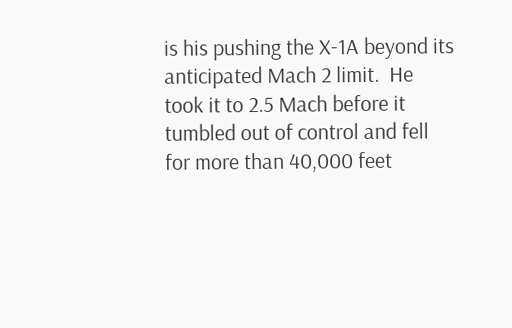is his pushing the X-1A beyond its anticipated Mach 2 limit.  He took it to 2.5 Mach before it tumbled out of control and fell for more than 40,000 feet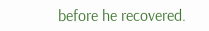before he recovered.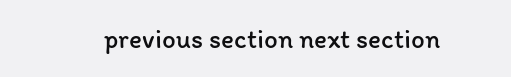previous section next section